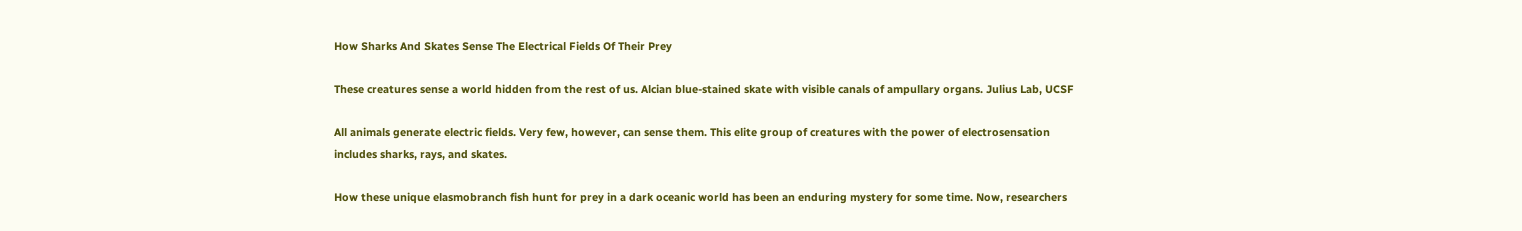How Sharks And Skates Sense The Electrical Fields Of Their Prey

These creatures sense a world hidden from the rest of us. Alcian blue-stained skate with visible canals of ampullary organs. Julius Lab, UCSF

All animals generate electric fields. Very few, however, can sense them. This elite group of creatures with the power of electrosensation includes sharks, rays, and skates.

How these unique elasmobranch fish hunt for prey in a dark oceanic world has been an enduring mystery for some time. Now, researchers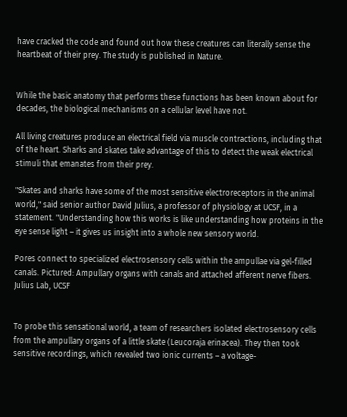have cracked the code and found out how these creatures can literally sense the heartbeat of their prey. The study is published in Nature.


While the basic anatomy that performs these functions has been known about for decades, the biological mechanisms on a cellular level have not.

All living creatures produce an electrical field via muscle contractions, including that of the heart. Sharks and skates take advantage of this to detect the weak electrical stimuli that emanates from their prey.

"Skates and sharks have some of the most sensitive electroreceptors in the animal world," said senior author David Julius, a professor of physiology at UCSF, in a statement. "Understanding how this works is like understanding how proteins in the eye sense light – it gives us insight into a whole new sensory world.

Pores connect to specialized electrosensory cells within the ampullae via gel-filled canals. Pictured: Ampullary organs with canals and attached afferent nerve fibers. Julius Lab, UCSF


To probe this sensational world, a team of researchers isolated electrosensory cells from the ampullary organs of a little skate (Leucoraja erinacea). They then took sensitive recordings, which revealed two ionic currents – a voltage-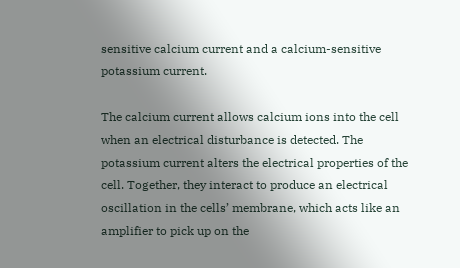sensitive calcium current and a calcium-sensitive potassium current.

The calcium current allows calcium ions into the cell when an electrical disturbance is detected. The potassium current alters the electrical properties of the cell. Together, they interact to produce an electrical oscillation in the cells’ membrane, which acts like an amplifier to pick up on the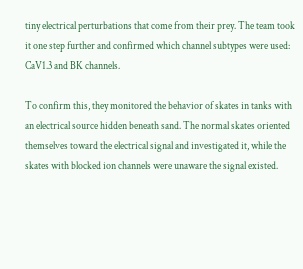tiny electrical perturbations that come from their prey. The team took it one step further and confirmed which channel subtypes were used: CaV1.3 and BK channels.

To confirm this, they monitored the behavior of skates in tanks with an electrical source hidden beneath sand. The normal skates oriented themselves toward the electrical signal and investigated it, while the skates with blocked ion channels were unaware the signal existed.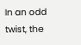In an odd twist, the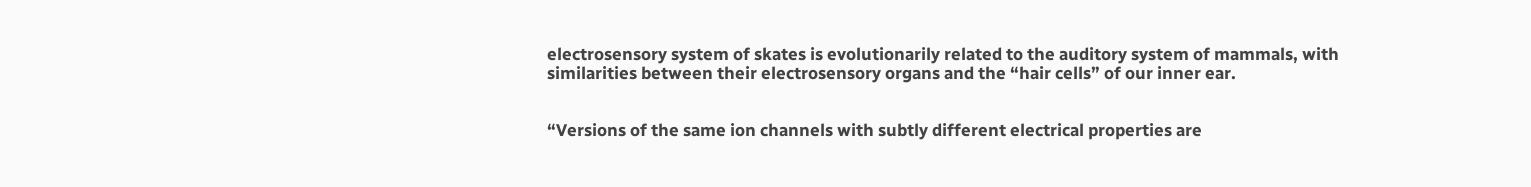electrosensory system of skates is evolutionarily related to the auditory system of mammals, with similarities between their electrosensory organs and the “hair cells” of our inner ear.


“Versions of the same ion channels with subtly different electrical properties are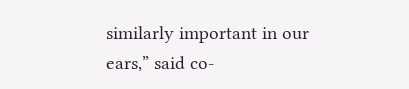similarly important in our ears,” said co-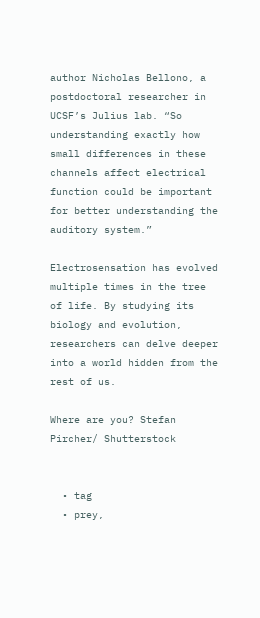author Nicholas Bellono, a postdoctoral researcher in UCSF’s Julius lab. “So understanding exactly how small differences in these channels affect electrical function could be important for better understanding the auditory system.”

Electrosensation has evolved multiple times in the tree of life. By studying its biology and evolution, researchers can delve deeper into a world hidden from the rest of us.

Where are you? Stefan Pircher/ Shutterstock


  • tag
  • prey,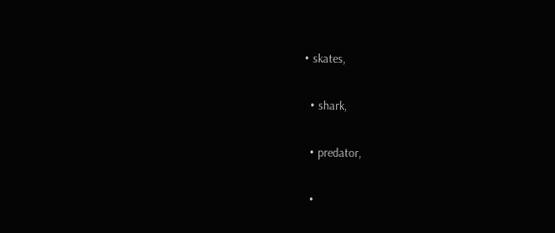• skates,

  • shark,

  • predator,

  •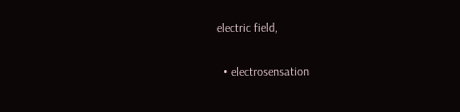electric field,

  • electrosensation